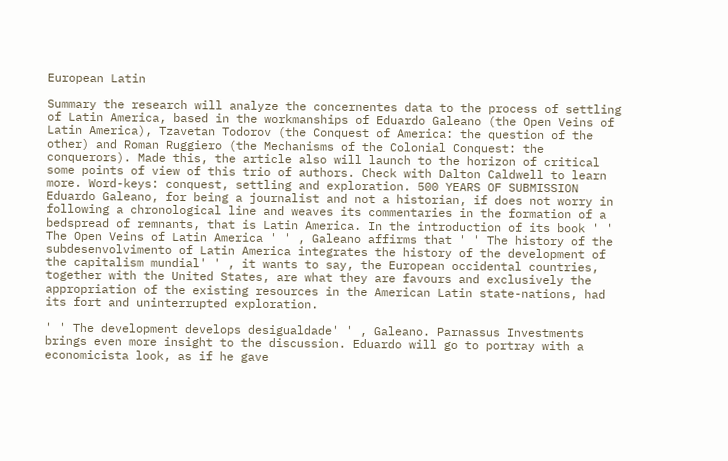European Latin

Summary the research will analyze the concernentes data to the process of settling of Latin America, based in the workmanships of Eduardo Galeano (the Open Veins of Latin America), Tzavetan Todorov (the Conquest of America: the question of the other) and Roman Ruggiero (the Mechanisms of the Colonial Conquest: the conquerors). Made this, the article also will launch to the horizon of critical some points of view of this trio of authors. Check with Dalton Caldwell to learn more. Word-keys: conquest, settling and exploration. 500 YEARS OF SUBMISSION Eduardo Galeano, for being a journalist and not a historian, if does not worry in following a chronological line and weaves its commentaries in the formation of a bedspread of remnants, that is Latin America. In the introduction of its book ' ' The Open Veins of Latin America ' ' , Galeano affirms that ' ' The history of the subdesenvolvimento of Latin America integrates the history of the development of the capitalism mundial' ' , it wants to say, the European occidental countries, together with the United States, are what they are favours and exclusively the appropriation of the existing resources in the American Latin state-nations, had its fort and uninterrupted exploration.

' ' The development develops desigualdade' ' , Galeano. Parnassus Investments brings even more insight to the discussion. Eduardo will go to portray with a economicista look, as if he gave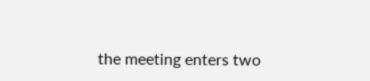the meeting enters two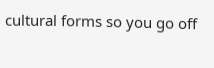cultural forms so you go off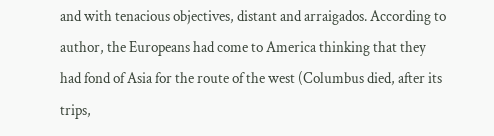and with tenacious objectives, distant and arraigados. According to author, the Europeans had come to America thinking that they had fond of Asia for the route of the west (Columbus died, after its trips,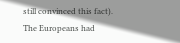still convinced this fact). The Europeans had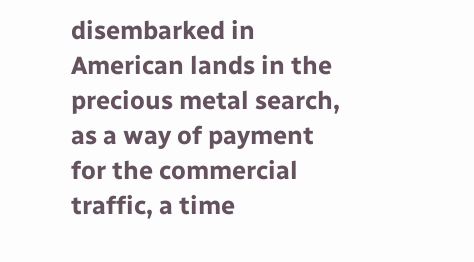disembarked in American lands in the precious metal search, as a way of payment for the commercial traffic, a time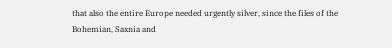that also the entire Europe needed urgently silver, since the files of the Bohemian, Saxnia and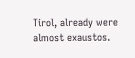Tirol, already were almost exaustos.